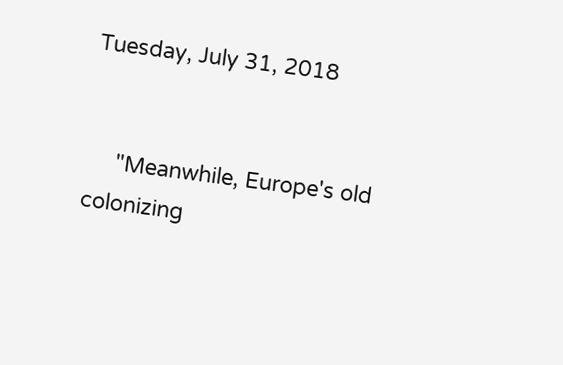Tuesday, July 31, 2018


     "Meanwhile, Europe's old colonizing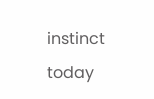instinct today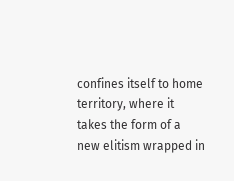confines itself to home territory, where it takes the form of a new elitism wrapped in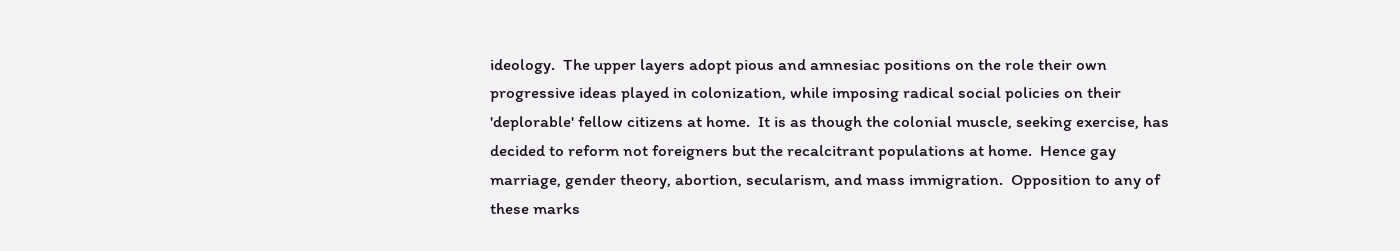ideology.  The upper layers adopt pious and amnesiac positions on the role their own progressive ideas played in colonization, while imposing radical social policies on their 'deplorable' fellow citizens at home.  It is as though the colonial muscle, seeking exercise, has decided to reform not foreigners but the recalcitrant populations at home.  Hence gay marriage, gender theory, abortion, secularism, and mass immigration.  Opposition to any of these marks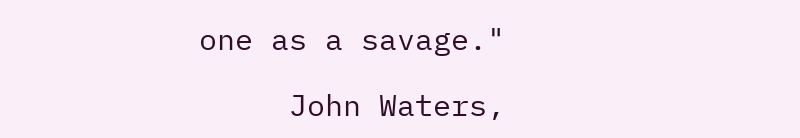one as a savage."

     John Waters,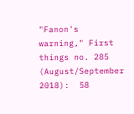"Fanon's warning," First things no. 285 (August/September 2018):  58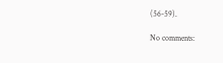(56-59).

No comments: